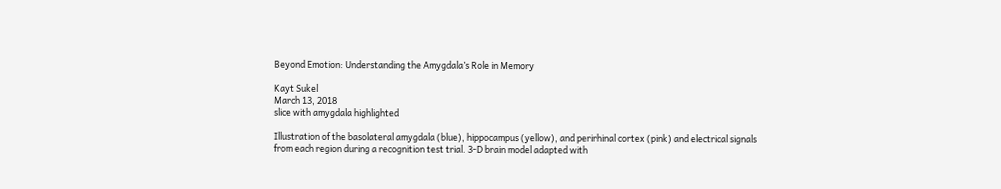Beyond Emotion: Understanding the Amygdala’s Role in Memory

Kayt Sukel
March 13, 2018
slice with amygdala highlighted

Illustration of the basolateral amygdala (blue), hippocampus (yellow), and perirhinal cortex (pink) and electrical signals from each region during a recognition test trial. 3-D brain model adapted with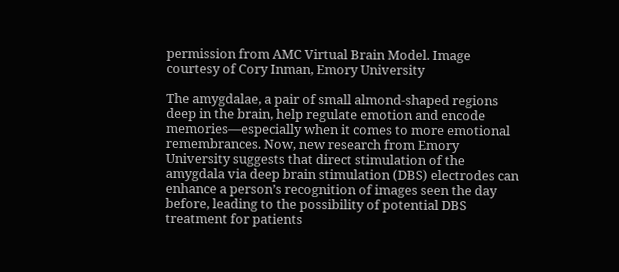permission from AMC Virtual Brain Model. Image courtesy of Cory Inman, Emory University

The amygdalae, a pair of small almond-shaped regions deep in the brain, help regulate emotion and encode memories—especially when it comes to more emotional remembrances. Now, new research from Emory University suggests that direct stimulation of the amygdala via deep brain stimulation (DBS) electrodes can enhance a person’s recognition of images seen the day before, leading to the possibility of potential DBS treatment for patients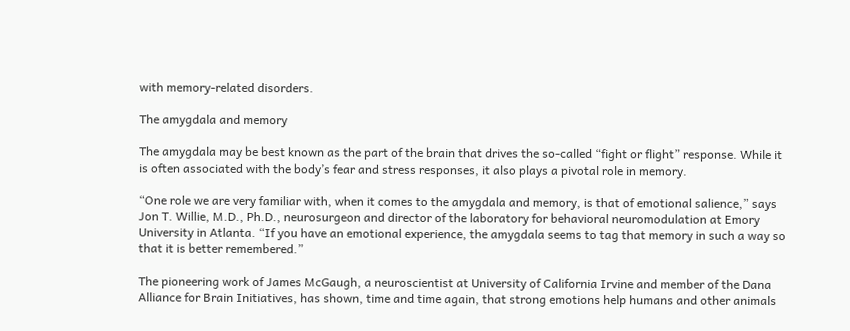with memory-related disorders.

The amygdala and memory

The amygdala may be best known as the part of the brain that drives the so-called “fight or flight” response. While it is often associated with the body’s fear and stress responses, it also plays a pivotal role in memory.

“One role we are very familiar with, when it comes to the amygdala and memory, is that of emotional salience,” says Jon T. Willie, M.D., Ph.D., neurosurgeon and director of the laboratory for behavioral neuromodulation at Emory University in Atlanta. “If you have an emotional experience, the amygdala seems to tag that memory in such a way so that it is better remembered.”

The pioneering work of James McGaugh, a neuroscientist at University of California Irvine and member of the Dana Alliance for Brain Initiatives, has shown, time and time again, that strong emotions help humans and other animals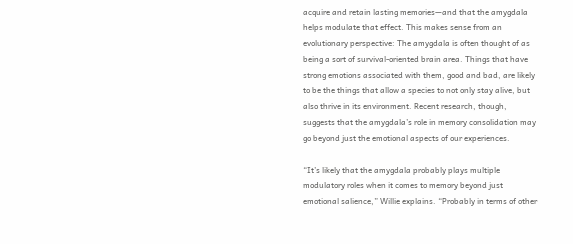acquire and retain lasting memories—and that the amygdala helps modulate that effect. This makes sense from an evolutionary perspective: The amygdala is often thought of as being a sort of survival-oriented brain area. Things that have strong emotions associated with them, good and bad, are likely to be the things that allow a species to not only stay alive, but also thrive in its environment. Recent research, though, suggests that the amygdala’s role in memory consolidation may go beyond just the emotional aspects of our experiences.

“It’s likely that the amygdala probably plays multiple modulatory roles when it comes to memory beyond just emotional salience,” Willie explains. “Probably in terms of other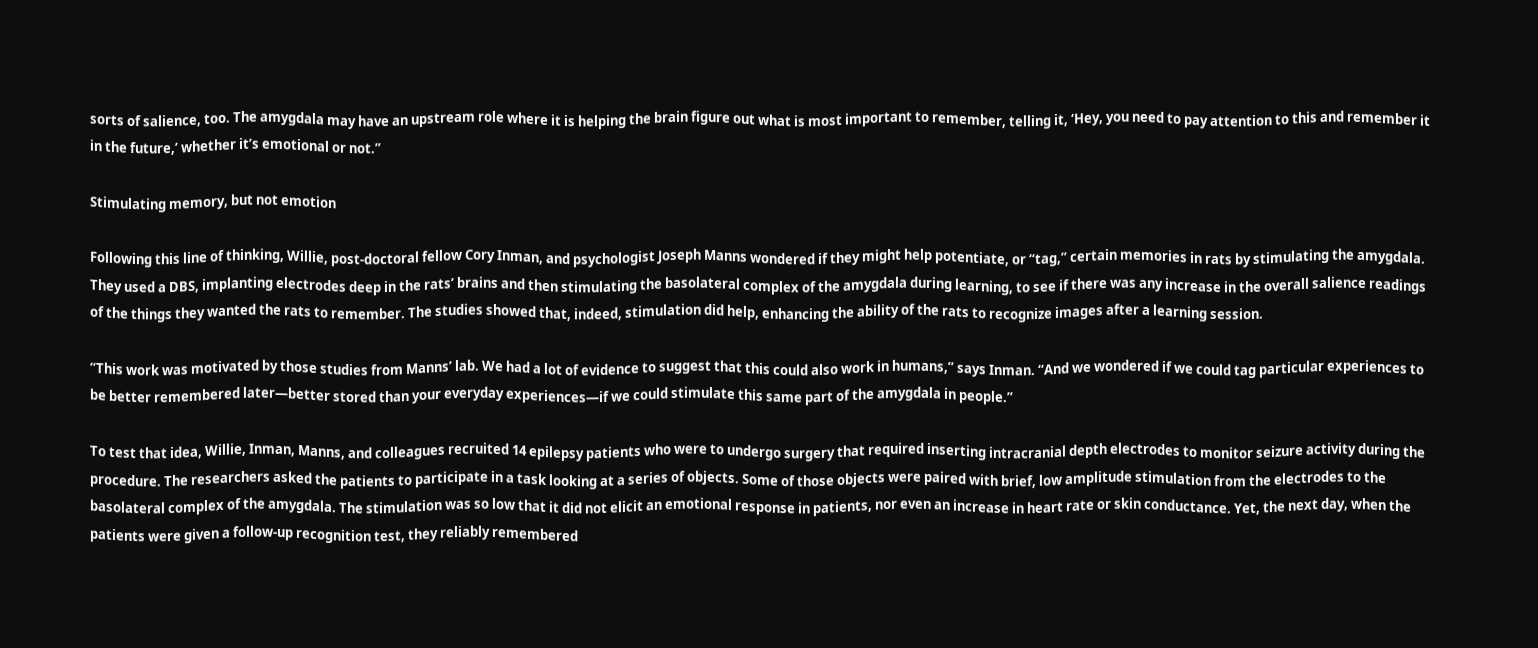sorts of salience, too. The amygdala may have an upstream role where it is helping the brain figure out what is most important to remember, telling it, ‘Hey, you need to pay attention to this and remember it in the future,’ whether it’s emotional or not.”

Stimulating memory, but not emotion

Following this line of thinking, Willie, post-doctoral fellow Cory Inman, and psychologist Joseph Manns wondered if they might help potentiate, or “tag,” certain memories in rats by stimulating the amygdala. They used a DBS, implanting electrodes deep in the rats’ brains and then stimulating the basolateral complex of the amygdala during learning, to see if there was any increase in the overall salience readings of the things they wanted the rats to remember. The studies showed that, indeed, stimulation did help, enhancing the ability of the rats to recognize images after a learning session.

“This work was motivated by those studies from Manns’ lab. We had a lot of evidence to suggest that this could also work in humans,” says Inman. “And we wondered if we could tag particular experiences to be better remembered later—better stored than your everyday experiences—if we could stimulate this same part of the amygdala in people.”

To test that idea, Willie, Inman, Manns, and colleagues recruited 14 epilepsy patients who were to undergo surgery that required inserting intracranial depth electrodes to monitor seizure activity during the procedure. The researchers asked the patients to participate in a task looking at a series of objects. Some of those objects were paired with brief, low amplitude stimulation from the electrodes to the basolateral complex of the amygdala. The stimulation was so low that it did not elicit an emotional response in patients, nor even an increase in heart rate or skin conductance. Yet, the next day, when the patients were given a follow-up recognition test, they reliably remembered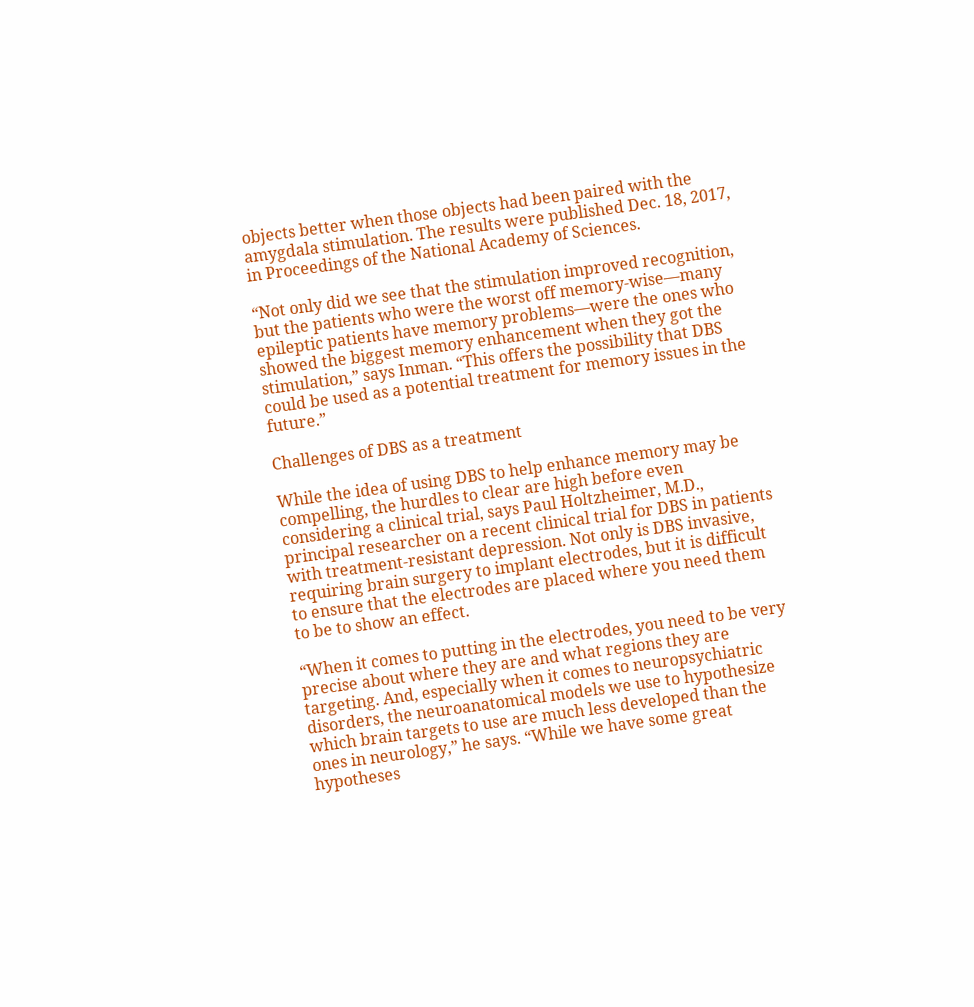objects better when those objects had been paired with the amygdala stimulation. The results were published Dec. 18, 2017, in Proceedings of the National Academy of Sciences.

“Not only did we see that the stimulation improved recognition, but the patients who were the worst off memory-wise—many epileptic patients have memory problems—were the ones who showed the biggest memory enhancement when they got the stimulation,” says Inman. “This offers the possibility that DBS could be used as a potential treatment for memory issues in the future.”

Challenges of DBS as a treatment

While the idea of using DBS to help enhance memory may be compelling, the hurdles to clear are high before even considering a clinical trial, says Paul Holtzheimer, M.D., principal researcher on a recent clinical trial for DBS in patients with treatment-resistant depression. Not only is DBS invasive, requiring brain surgery to implant electrodes, but it is difficult to ensure that the electrodes are placed where you need them to be to show an effect.

“When it comes to putting in the electrodes, you need to be very precise about where they are and what regions they are targeting. And, especially when it comes to neuropsychiatric disorders, the neuroanatomical models we use to hypothesize which brain targets to use are much less developed than the ones in neurology,” he says. “While we have some great hypotheses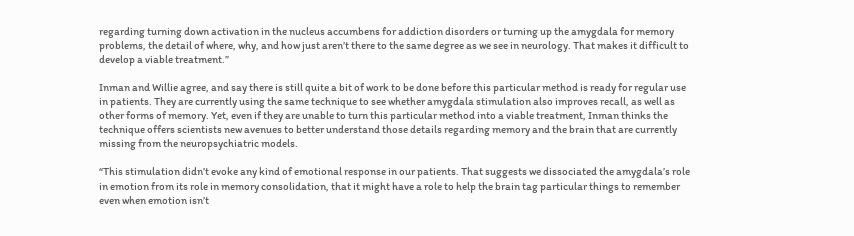regarding turning down activation in the nucleus accumbens for addiction disorders or turning up the amygdala for memory problems, the detail of where, why, and how just aren’t there to the same degree as we see in neurology. That makes it difficult to develop a viable treatment.”

Inman and Willie agree, and say there is still quite a bit of work to be done before this particular method is ready for regular use in patients. They are currently using the same technique to see whether amygdala stimulation also improves recall, as well as other forms of memory. Yet, even if they are unable to turn this particular method into a viable treatment, Inman thinks the technique offers scientists new avenues to better understand those details regarding memory and the brain that are currently missing from the neuropsychiatric models.

“This stimulation didn’t evoke any kind of emotional response in our patients. That suggests we dissociated the amygdala’s role in emotion from its role in memory consolidation, that it might have a role to help the brain tag particular things to remember even when emotion isn’t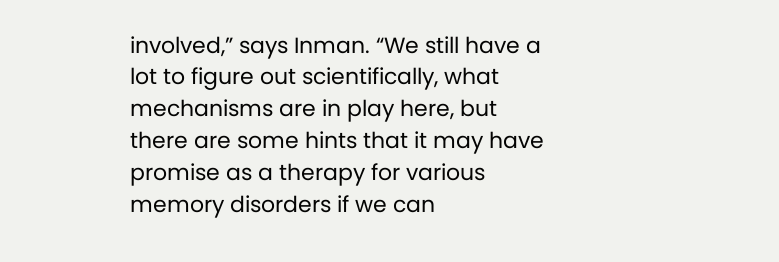involved,” says Inman. “We still have a lot to figure out scientifically, what mechanisms are in play here, but there are some hints that it may have promise as a therapy for various memory disorders if we can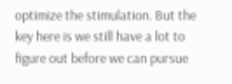optimize the stimulation. But the key here is we still have a lot to figure out before we can pursue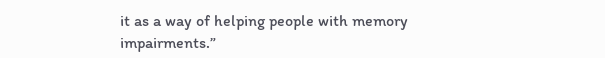it as a way of helping people with memory impairments.”